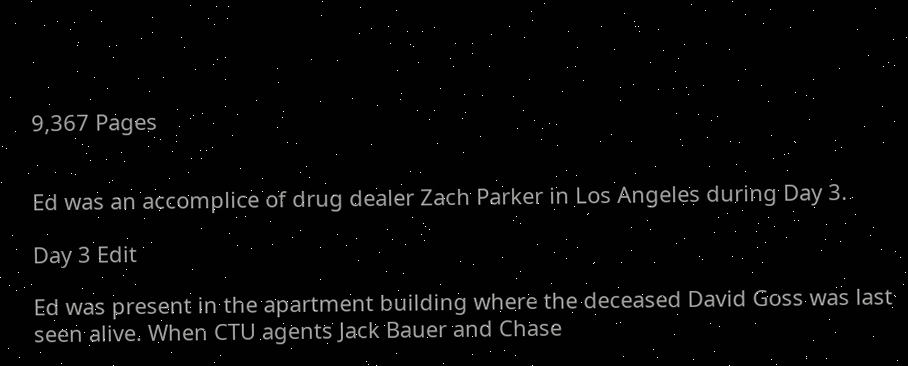9,367 Pages


Ed was an accomplice of drug dealer Zach Parker in Los Angeles during Day 3.

Day 3 Edit

Ed was present in the apartment building where the deceased David Goss was last seen alive. When CTU agents Jack Bauer and Chase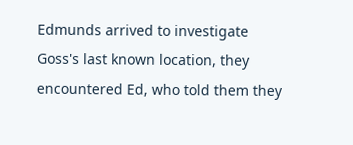Edmunds arrived to investigate Goss's last known location, they encountered Ed, who told them they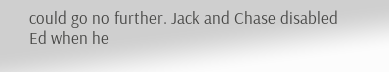could go no further. Jack and Chase disabled Ed when he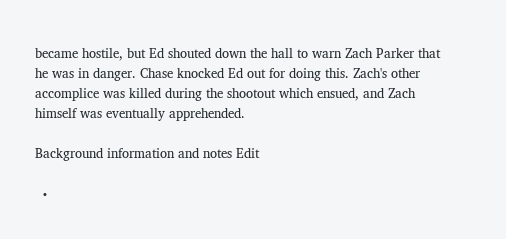became hostile, but Ed shouted down the hall to warn Zach Parker that he was in danger. Chase knocked Ed out for doing this. Zach's other accomplice was killed during the shootout which ensued, and Zach himself was eventually apprehended.

Background information and notes Edit

  •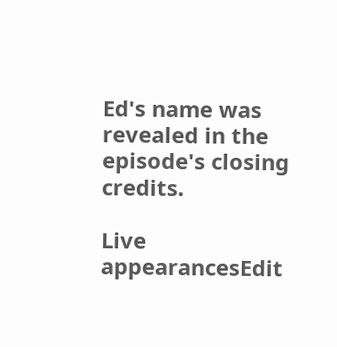Ed's name was revealed in the episode's closing credits.

Live appearancesEdit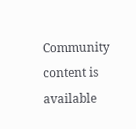Community content is available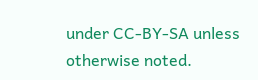under CC-BY-SA unless otherwise noted.